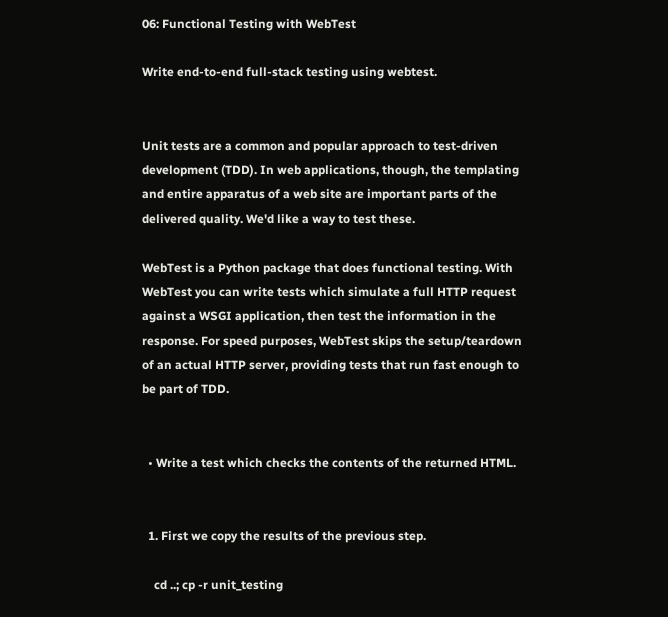06: Functional Testing with WebTest

Write end-to-end full-stack testing using webtest.


Unit tests are a common and popular approach to test-driven development (TDD). In web applications, though, the templating and entire apparatus of a web site are important parts of the delivered quality. We'd like a way to test these.

WebTest is a Python package that does functional testing. With WebTest you can write tests which simulate a full HTTP request against a WSGI application, then test the information in the response. For speed purposes, WebTest skips the setup/teardown of an actual HTTP server, providing tests that run fast enough to be part of TDD.


  • Write a test which checks the contents of the returned HTML.


  1. First we copy the results of the previous step.

    cd ..; cp -r unit_testing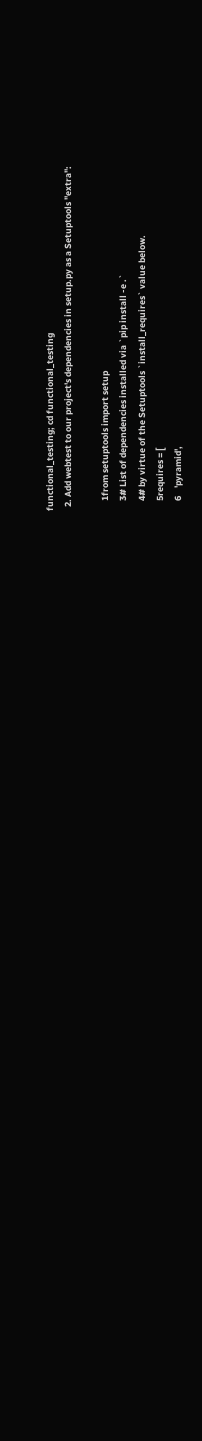functional_testing; cd functional_testing
  2. Add webtest to our project's dependencies in setup.py as a Setuptools "extra":

     1from setuptools import setup
     3# List of dependencies installed via `pip install -e .`
     4# by virtue of the Setuptools `install_requires` value below.
     5requires = [
     6    'pyramid',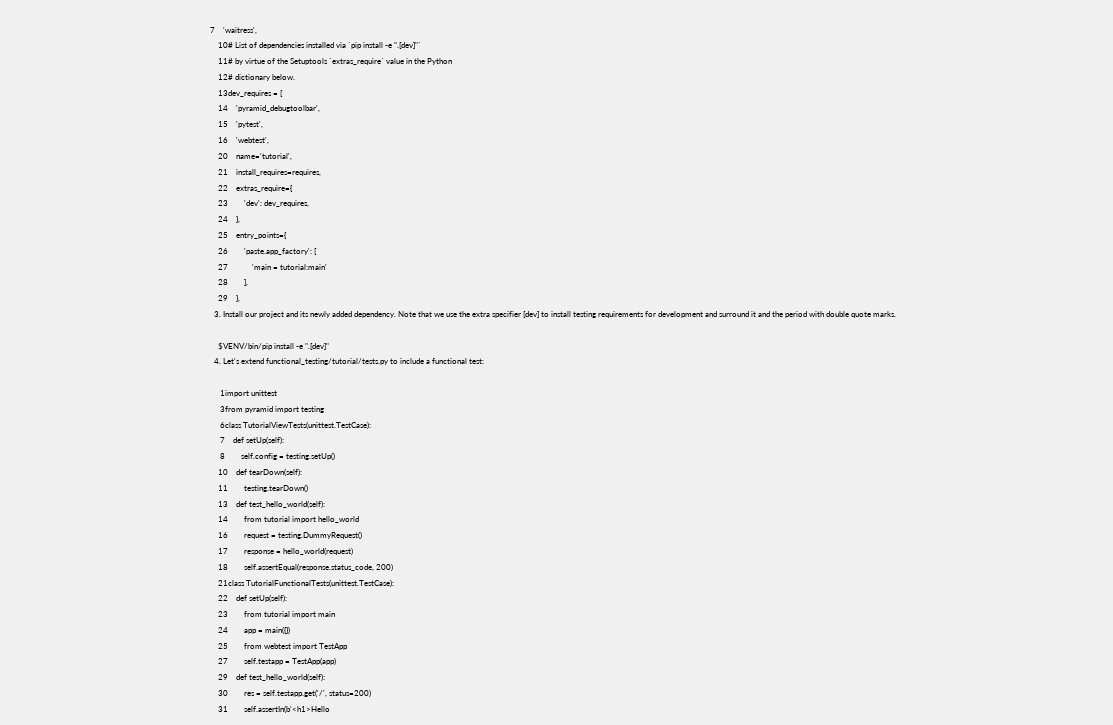7    'waitress',
    10# List of dependencies installed via `pip install -e ".[dev]"`
    11# by virtue of the Setuptools `extras_require` value in the Python
    12# dictionary below.
    13dev_requires = [
    14    'pyramid_debugtoolbar',
    15    'pytest',
    16    'webtest',
    20    name='tutorial',
    21    install_requires=requires,
    22    extras_require={
    23        'dev': dev_requires,
    24    },
    25    entry_points={
    26        'paste.app_factory': [
    27            'main = tutorial:main'
    28        ],
    29    },
  3. Install our project and its newly added dependency. Note that we use the extra specifier [dev] to install testing requirements for development and surround it and the period with double quote marks.

    $VENV/bin/pip install -e ".[dev]"
  4. Let's extend functional_testing/tutorial/tests.py to include a functional test:

     1import unittest
     3from pyramid import testing
     6class TutorialViewTests(unittest.TestCase):
     7    def setUp(self):
     8        self.config = testing.setUp()
    10    def tearDown(self):
    11        testing.tearDown()
    13    def test_hello_world(self):
    14        from tutorial import hello_world
    16        request = testing.DummyRequest()
    17        response = hello_world(request)
    18        self.assertEqual(response.status_code, 200)
    21class TutorialFunctionalTests(unittest.TestCase):
    22    def setUp(self):
    23        from tutorial import main
    24        app = main({})
    25        from webtest import TestApp
    27        self.testapp = TestApp(app)
    29    def test_hello_world(self):
    30        res = self.testapp.get('/', status=200)
    31        self.assertIn(b'<h1>Hello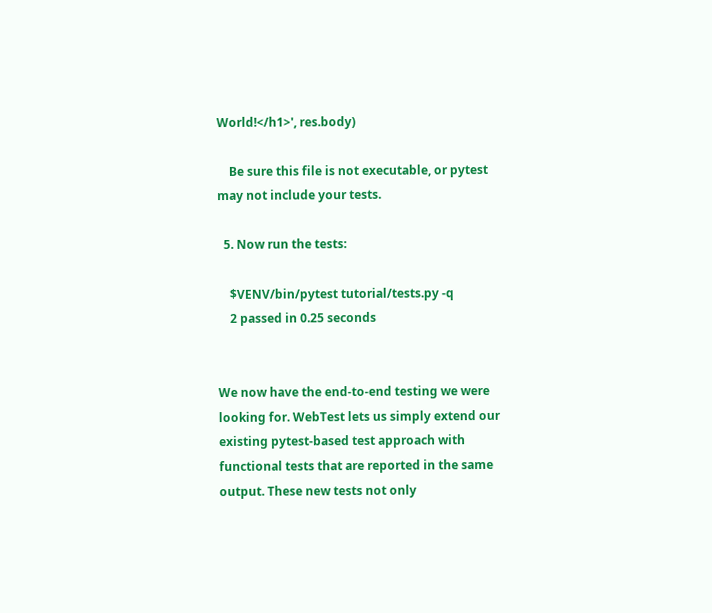World!</h1>', res.body)

    Be sure this file is not executable, or pytest may not include your tests.

  5. Now run the tests:

    $VENV/bin/pytest tutorial/tests.py -q
    2 passed in 0.25 seconds


We now have the end-to-end testing we were looking for. WebTest lets us simply extend our existing pytest-based test approach with functional tests that are reported in the same output. These new tests not only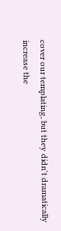cover our templating, but they didn't dramatically increase the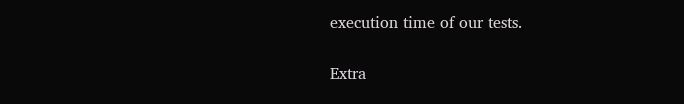execution time of our tests.

Extra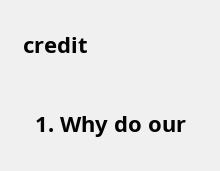credit

  1. Why do our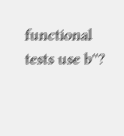functional tests use b''?